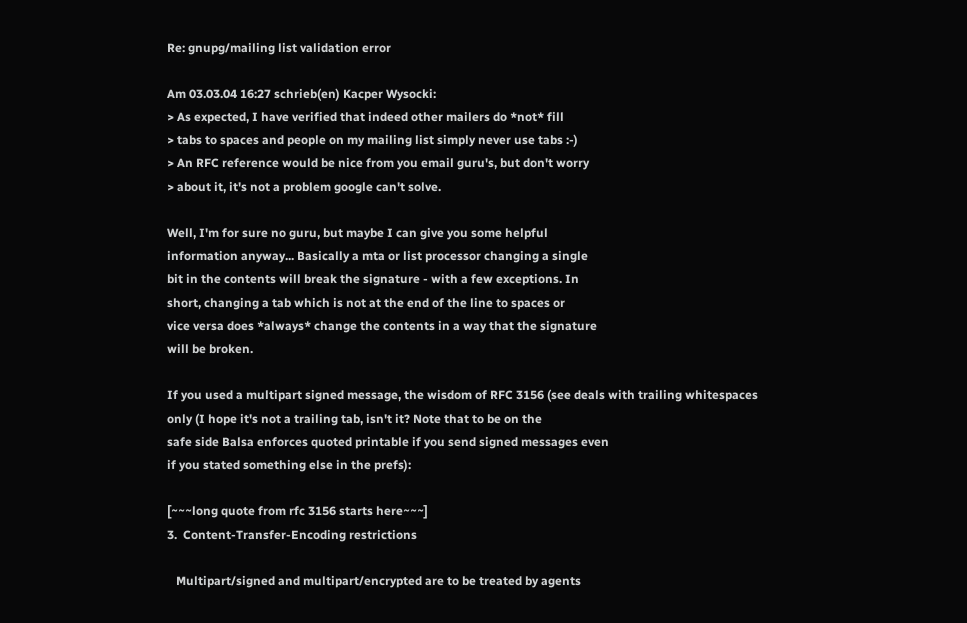Re: gnupg/mailing list validation error

Am 03.03.04 16:27 schrieb(en) Kacper Wysocki:
> As expected, I have verified that indeed other mailers do *not* fill
> tabs to spaces and people on my mailing list simply never use tabs :-)
> An RFC reference would be nice from you email guru's, but don't worry
> about it, it's not a problem google can't solve.

Well, I'm for sure no guru, but maybe I can give you some helpful
information anyway... Basically a mta or list processor changing a single
bit in the contents will break the signature - with a few exceptions. In
short, changing a tab which is not at the end of the line to spaces or
vice versa does *always* change the contents in a way that the signature
will be broken.

If you used a multipart signed message, the wisdom of RFC 3156 (see deals with trailing whitespaces
only (I hope it's not a trailing tab, isn't it? Note that to be on the
safe side Balsa enforces quoted printable if you send signed messages even
if you stated something else in the prefs):

[~~~long quote from rfc 3156 starts here~~~]
3.  Content-Transfer-Encoding restrictions

   Multipart/signed and multipart/encrypted are to be treated by agents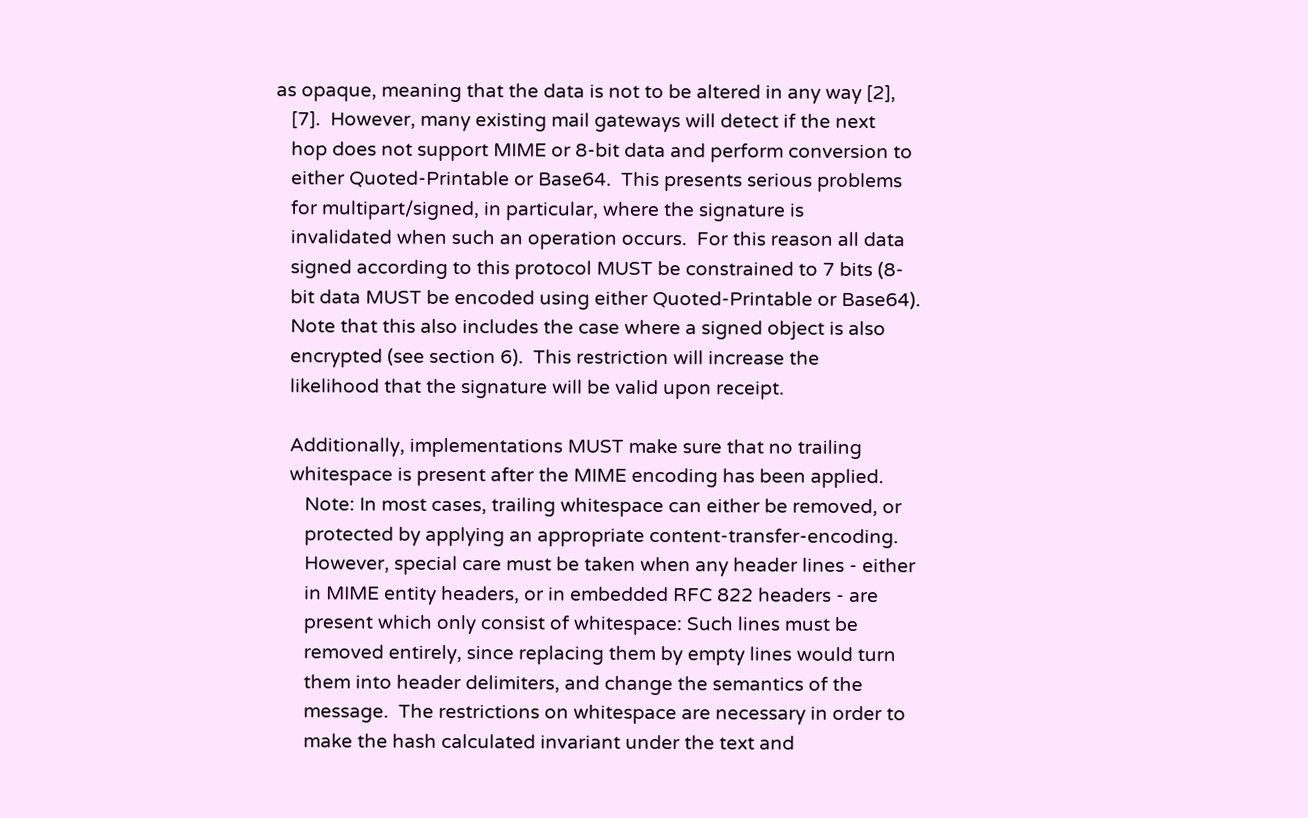as opaque, meaning that the data is not to be altered in any way [2],
   [7].  However, many existing mail gateways will detect if the next
   hop does not support MIME or 8-bit data and perform conversion to
   either Quoted-Printable or Base64.  This presents serious problems
   for multipart/signed, in particular, where the signature is
   invalidated when such an operation occurs.  For this reason all data
   signed according to this protocol MUST be constrained to 7 bits (8-
   bit data MUST be encoded using either Quoted-Printable or Base64).
   Note that this also includes the case where a signed object is also
   encrypted (see section 6).  This restriction will increase the
   likelihood that the signature will be valid upon receipt.

   Additionally, implementations MUST make sure that no trailing
   whitespace is present after the MIME encoding has been applied.
      Note: In most cases, trailing whitespace can either be removed, or
      protected by applying an appropriate content-transfer-encoding.
      However, special care must be taken when any header lines - either
      in MIME entity headers, or in embedded RFC 822 headers - are
      present which only consist of whitespace: Such lines must be
      removed entirely, since replacing them by empty lines would turn
      them into header delimiters, and change the semantics of the
      message.  The restrictions on whitespace are necessary in order to
      make the hash calculated invariant under the text and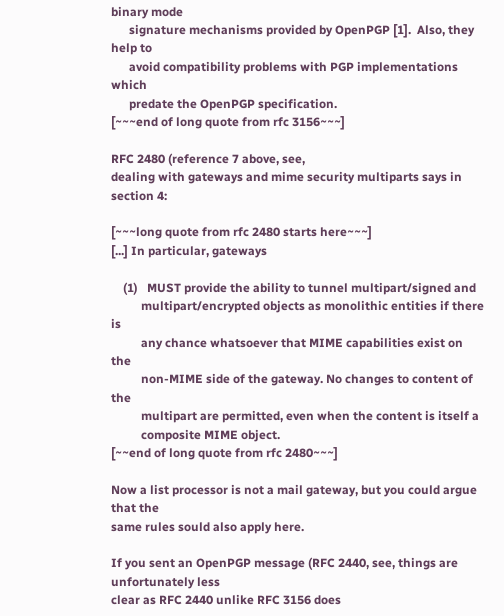binary mode
      signature mechanisms provided by OpenPGP [1].  Also, they help to
      avoid compatibility problems with PGP implementations which
      predate the OpenPGP specification.
[~~~end of long quote from rfc 3156~~~]

RFC 2480 (reference 7 above, see,
dealing with gateways and mime security multiparts says in section 4:

[~~~long quote from rfc 2480 starts here~~~]
[...] In particular, gateways

    (1)   MUST provide the ability to tunnel multipart/signed and
          multipart/encrypted objects as monolithic entities if there is
          any chance whatsoever that MIME capabilities exist on the
          non-MIME side of the gateway. No changes to content of the
          multipart are permitted, even when the content is itself a
          composite MIME object.
[~~end of long quote from rfc 2480~~~]

Now a list processor is not a mail gateway, but you could argue that the
same rules sould also apply here.

If you sent an OpenPGP message (RFC 2440, see, things are unfortunately less
clear as RFC 2440 unlike RFC 3156 does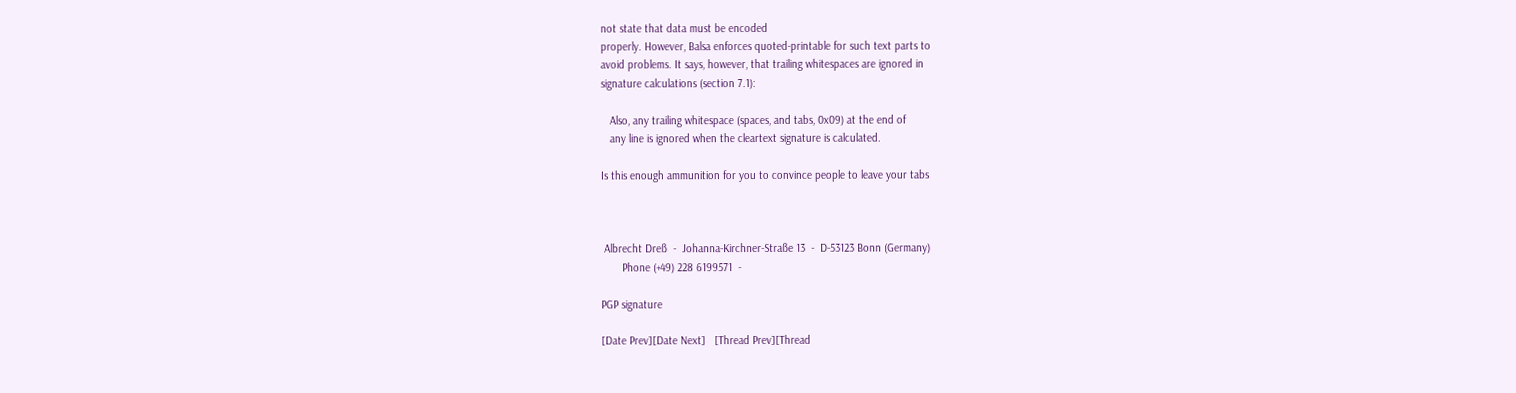not state that data must be encoded
properly. However, Balsa enforces quoted-printable for such text parts to
avoid problems. It says, however, that trailing whitespaces are ignored in
signature calculations (section 7.1):

   Also, any trailing whitespace (spaces, and tabs, 0x09) at the end of
   any line is ignored when the cleartext signature is calculated.

Is this enough ammunition for you to convince people to leave your tabs



 Albrecht Dreß  -  Johanna-Kirchner-Straße 13  -  D-53123 Bonn (Germany)
       Phone (+49) 228 6199571  -

PGP signature

[Date Prev][Date Next]   [Thread Prev][Thread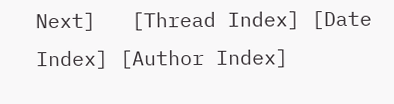Next]   [Thread Index] [Date Index] [Author Index]